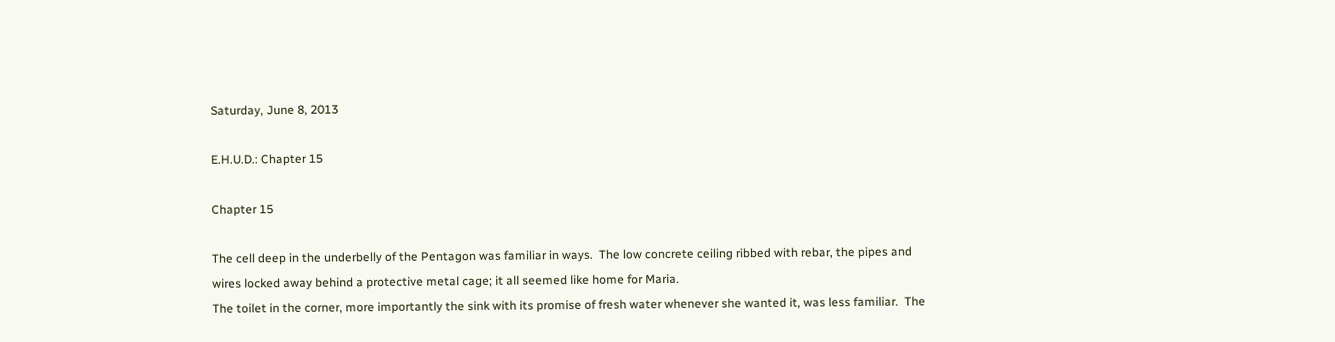Saturday, June 8, 2013

E.H.U.D.: Chapter 15

Chapter 15

The cell deep in the underbelly of the Pentagon was familiar in ways.  The low concrete ceiling ribbed with rebar, the pipes and wires locked away behind a protective metal cage; it all seemed like home for Maria.
The toilet in the corner, more importantly the sink with its promise of fresh water whenever she wanted it, was less familiar.  The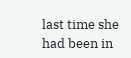last time she had been in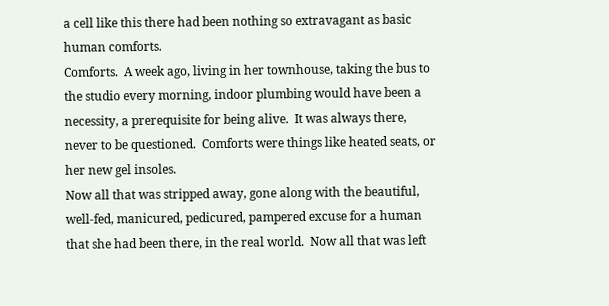a cell like this there had been nothing so extravagant as basic human comforts.
Comforts.  A week ago, living in her townhouse, taking the bus to the studio every morning, indoor plumbing would have been a necessity, a prerequisite for being alive.  It was always there, never to be questioned.  Comforts were things like heated seats, or her new gel insoles.
Now all that was stripped away, gone along with the beautiful, well-fed, manicured, pedicured, pampered excuse for a human that she had been there, in the real world.  Now all that was left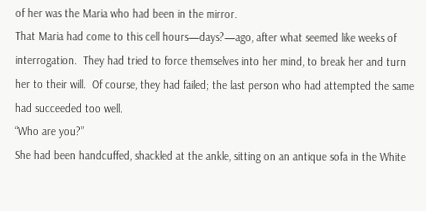of her was the Maria who had been in the mirror.
That Maria had come to this cell hours—days?—ago, after what seemed like weeks of interrogation.  They had tried to force themselves into her mind, to break her and turn her to their will.  Of course, they had failed; the last person who had attempted the same had succeeded too well.
“Who are you?”
She had been handcuffed, shackled at the ankle, sitting on an antique sofa in the White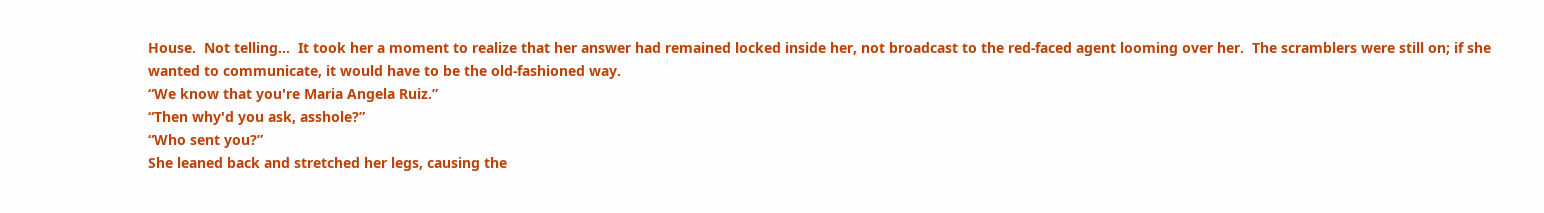House.  Not telling...  It took her a moment to realize that her answer had remained locked inside her, not broadcast to the red-faced agent looming over her.  The scramblers were still on; if she wanted to communicate, it would have to be the old-fashioned way.
“We know that you're Maria Angela Ruiz.”
“Then why'd you ask, asshole?”
“Who sent you?”
She leaned back and stretched her legs, causing the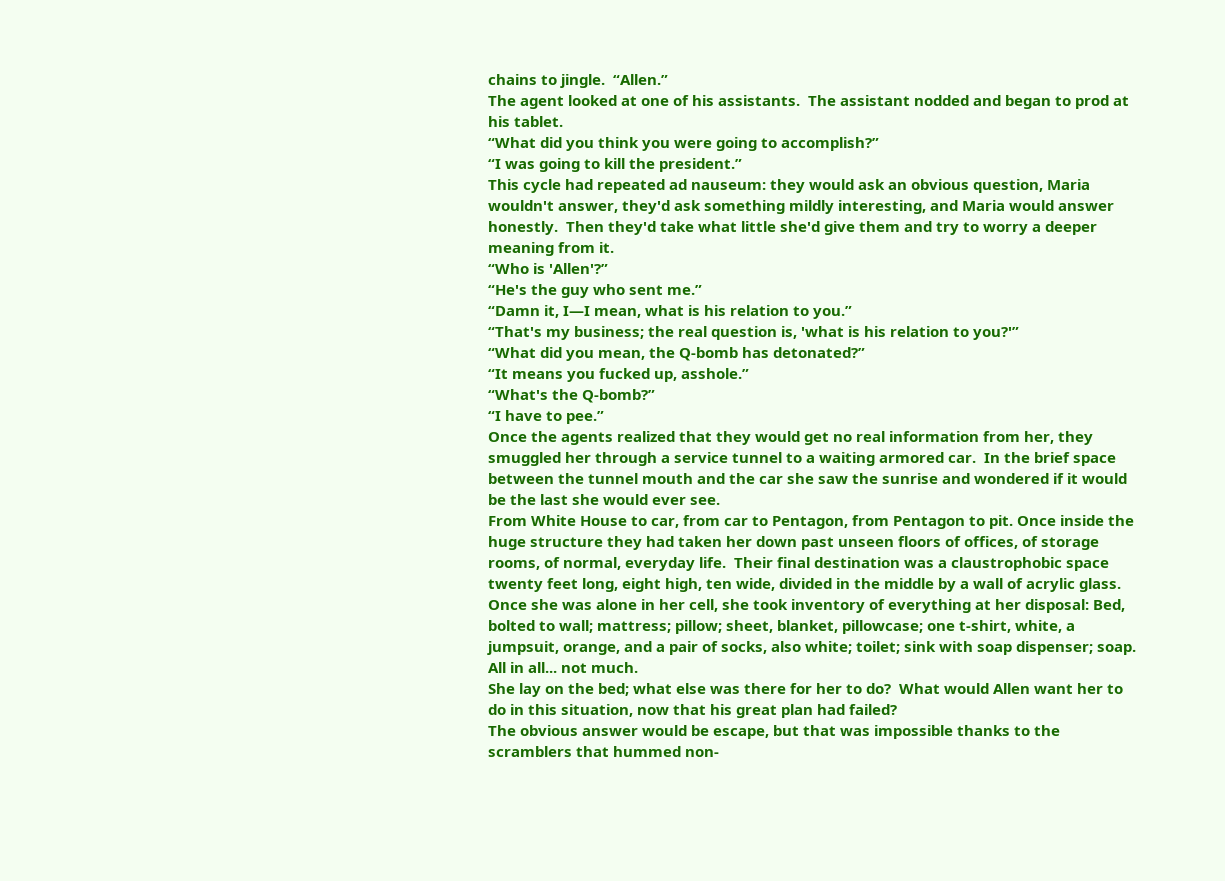chains to jingle.  “Allen.”
The agent looked at one of his assistants.  The assistant nodded and began to prod at his tablet.
“What did you think you were going to accomplish?”
“I was going to kill the president.”
This cycle had repeated ad nauseum: they would ask an obvious question, Maria wouldn't answer, they'd ask something mildly interesting, and Maria would answer honestly.  Then they'd take what little she'd give them and try to worry a deeper meaning from it.
“Who is 'Allen'?”
“He's the guy who sent me.”
“Damn it, I—I mean, what is his relation to you.”
“That's my business; the real question is, 'what is his relation to you?'”
“What did you mean, the Q-bomb has detonated?”
“It means you fucked up, asshole.”
“What's the Q-bomb?”
“I have to pee.”
Once the agents realized that they would get no real information from her, they smuggled her through a service tunnel to a waiting armored car.  In the brief space between the tunnel mouth and the car she saw the sunrise and wondered if it would be the last she would ever see.
From White House to car, from car to Pentagon, from Pentagon to pit. Once inside the huge structure they had taken her down past unseen floors of offices, of storage rooms, of normal, everyday life.  Their final destination was a claustrophobic space twenty feet long, eight high, ten wide, divided in the middle by a wall of acrylic glass.
Once she was alone in her cell, she took inventory of everything at her disposal: Bed, bolted to wall; mattress; pillow; sheet, blanket, pillowcase; one t-shirt, white, a jumpsuit, orange, and a pair of socks, also white; toilet; sink with soap dispenser; soap.  All in all... not much.
She lay on the bed; what else was there for her to do?  What would Allen want her to do in this situation, now that his great plan had failed?
The obvious answer would be escape, but that was impossible thanks to the scramblers that hummed non-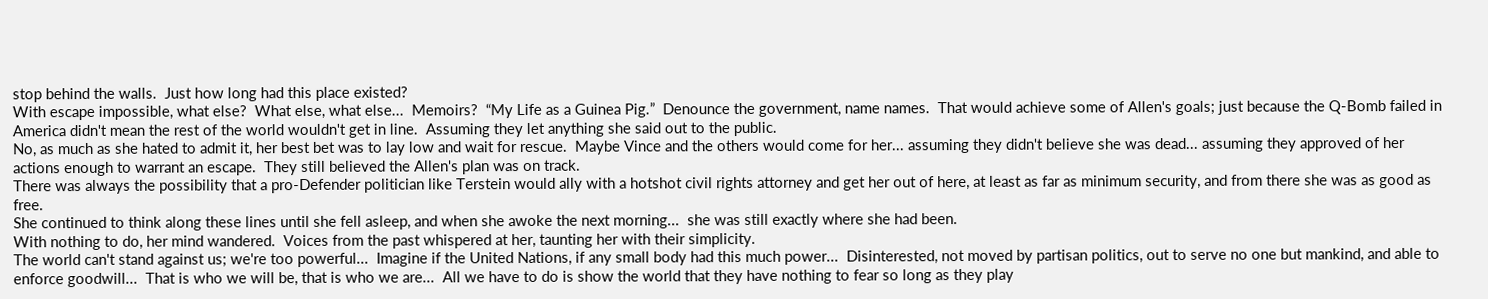stop behind the walls.  Just how long had this place existed?
With escape impossible, what else?  What else, what else...  Memoirs?  “My Life as a Guinea Pig.”  Denounce the government, name names.  That would achieve some of Allen's goals; just because the Q-Bomb failed in America didn't mean the rest of the world wouldn't get in line.  Assuming they let anything she said out to the public.
No, as much as she hated to admit it, her best bet was to lay low and wait for rescue.  Maybe Vince and the others would come for her... assuming they didn't believe she was dead... assuming they approved of her actions enough to warrant an escape.  They still believed the Allen's plan was on track.
There was always the possibility that a pro-Defender politician like Terstein would ally with a hotshot civil rights attorney and get her out of here, at least as far as minimum security, and from there she was as good as free.
She continued to think along these lines until she fell asleep, and when she awoke the next morning...  she was still exactly where she had been.
With nothing to do, her mind wandered.  Voices from the past whispered at her, taunting her with their simplicity.
The world can't stand against us; we're too powerful...  Imagine if the United Nations, if any small body had this much power...  Disinterested, not moved by partisan politics, out to serve no one but mankind, and able to enforce goodwill...  That is who we will be, that is who we are...  All we have to do is show the world that they have nothing to fear so long as they play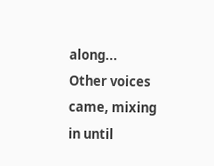along...
Other voices came, mixing in until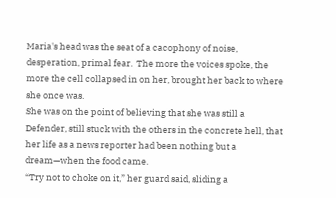Maria's head was the seat of a cacophony of noise, desperation, primal fear.  The more the voices spoke, the more the cell collapsed in on her, brought her back to where she once was.
She was on the point of believing that she was still a Defender, still stuck with the others in the concrete hell, that her life as a news reporter had been nothing but a dream—when the food came.
“Try not to choke on it,” her guard said, sliding a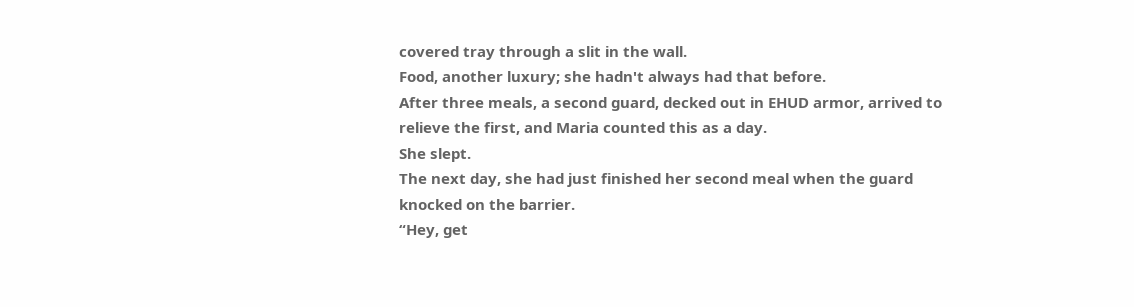covered tray through a slit in the wall.
Food, another luxury; she hadn't always had that before.
After three meals, a second guard, decked out in EHUD armor, arrived to relieve the first, and Maria counted this as a day.
She slept.
The next day, she had just finished her second meal when the guard knocked on the barrier.
“Hey, get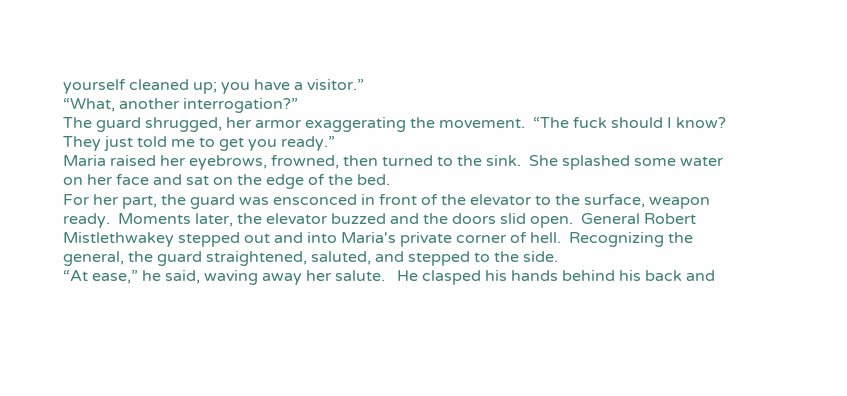yourself cleaned up; you have a visitor.”
“What, another interrogation?”
The guard shrugged, her armor exaggerating the movement.  “The fuck should I know?  They just told me to get you ready.”
Maria raised her eyebrows, frowned, then turned to the sink.  She splashed some water on her face and sat on the edge of the bed.
For her part, the guard was ensconced in front of the elevator to the surface, weapon ready.  Moments later, the elevator buzzed and the doors slid open.  General Robert Mistlethwakey stepped out and into Maria's private corner of hell.  Recognizing the general, the guard straightened, saluted, and stepped to the side.
“At ease,” he said, waving away her salute.   He clasped his hands behind his back and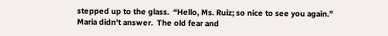stepped up to the glass.  “Hello, Ms. Ruiz; so nice to see you again.”
Maria didn't answer.  The old fear and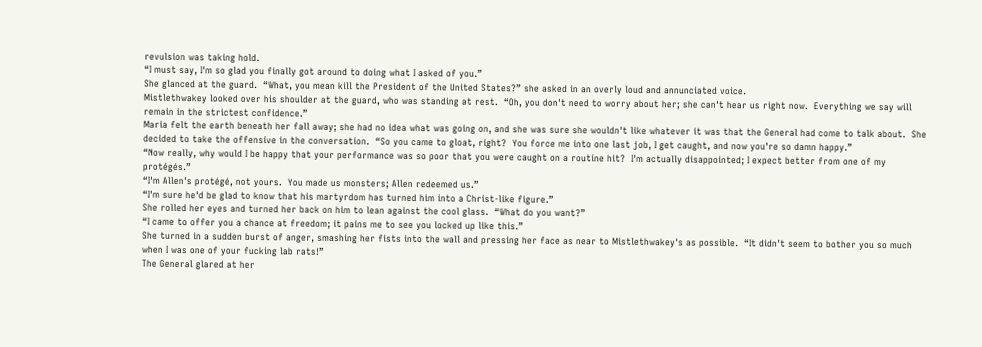revulsion was taking hold.
“I must say, I'm so glad you finally got around to doing what I asked of you.”
She glanced at the guard.  “What, you mean kill the President of the United States?” she asked in an overly loud and annunciated voice.
Mistlethwakey looked over his shoulder at the guard, who was standing at rest.  “Oh, you don't need to worry about her; she can't hear us right now.  Everything we say will remain in the strictest confidence.”
Maria felt the earth beneath her fall away; she had no idea what was going on, and she was sure she wouldn't like whatever it was that the General had come to talk about.  She decided to take the offensive in the conversation.  “So you came to gloat, right?  You force me into one last job, I get caught, and now you're so damn happy.”
“Now really, why would I be happy that your performance was so poor that you were caught on a routine hit?  I'm actually disappointed; I expect better from one of my protégés.”
“I'm Allen's protégé, not yours.  You made us monsters; Allen redeemed us.”
“I'm sure he'd be glad to know that his martyrdom has turned him into a Christ-like figure.”
She rolled her eyes and turned her back on him to lean against the cool glass.  “What do you want?”
“I came to offer you a chance at freedom; it pains me to see you locked up like this.”
She turned in a sudden burst of anger, smashing her fists into the wall and pressing her face as near to Mistlethwakey's as possible.  “It didn't seem to bother you so much when I was one of your fucking lab rats!”
The General glared at her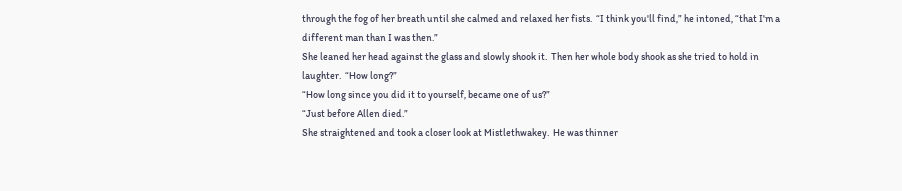through the fog of her breath until she calmed and relaxed her fists.  “I think you'll find,” he intoned, “that I'm a different man than I was then.”
She leaned her head against the glass and slowly shook it.  Then her whole body shook as she tried to hold in laughter.  “How long?”
“How long since you did it to yourself, became one of us?”
“Just before Allen died.”
She straightened and took a closer look at Mistlethwakey.  He was thinner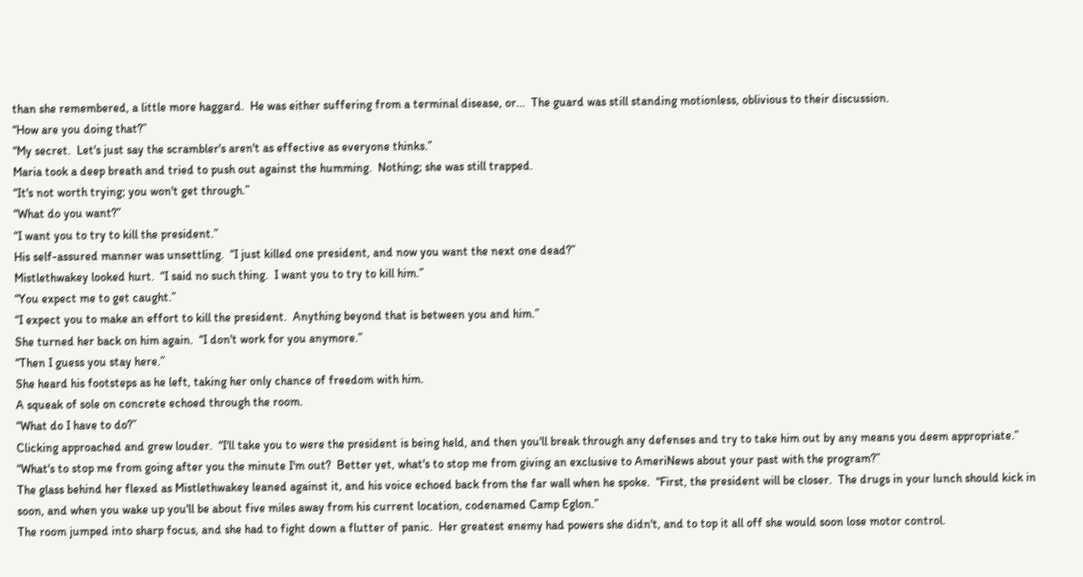than she remembered, a little more haggard.  He was either suffering from a terminal disease, or...  The guard was still standing motionless, oblivious to their discussion.
“How are you doing that?”
“My secret.  Let's just say the scrambler's aren't as effective as everyone thinks.”
Maria took a deep breath and tried to push out against the humming.  Nothing; she was still trapped.
“It's not worth trying; you won't get through.”
“What do you want?”
“I want you to try to kill the president.”
His self-assured manner was unsettling.  “I just killed one president, and now you want the next one dead?”
Mistlethwakey looked hurt.  “I said no such thing.  I want you to try to kill him.”
“You expect me to get caught.”
“I expect you to make an effort to kill the president.  Anything beyond that is between you and him.”
She turned her back on him again.  “I don't work for you anymore.”
“Then I guess you stay here.”
She heard his footsteps as he left, taking her only chance of freedom with him.
A squeak of sole on concrete echoed through the room.
“What do I have to do?”
Clicking approached and grew louder.  “I'll take you to were the president is being held, and then you'll break through any defenses and try to take him out by any means you deem appropriate.”
“What's to stop me from going after you the minute I'm out?  Better yet, what's to stop me from giving an exclusive to AmeriNews about your past with the program?”
The glass behind her flexed as Mistlethwakey leaned against it, and his voice echoed back from the far wall when he spoke.  “First, the president will be closer.  The drugs in your lunch should kick in soon, and when you wake up you'll be about five miles away from his current location, codenamed Camp Eglon.”
The room jumped into sharp focus, and she had to fight down a flutter of panic.  Her greatest enemy had powers she didn't, and to top it all off she would soon lose motor control.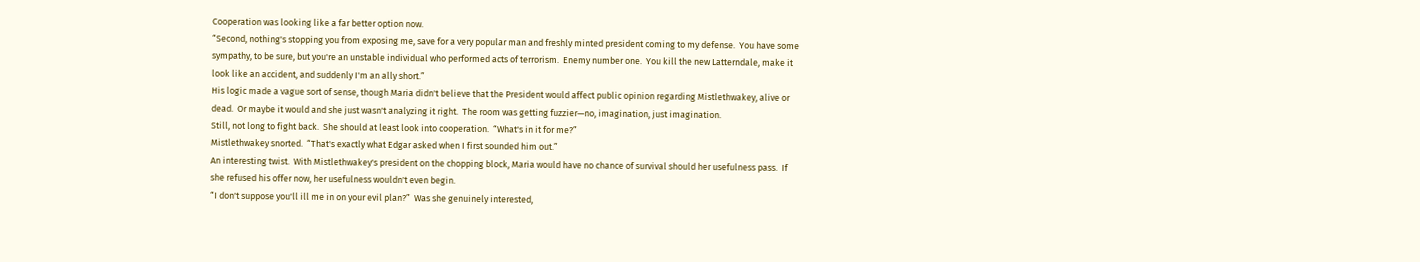Cooperation was looking like a far better option now.
“Second, nothing's stopping you from exposing me, save for a very popular man and freshly minted president coming to my defense.  You have some sympathy, to be sure, but you're an unstable individual who performed acts of terrorism.  Enemy number one.  You kill the new Latterndale, make it look like an accident, and suddenly I'm an ally short.”
His logic made a vague sort of sense, though Maria didn't believe that the President would affect public opinion regarding Mistlethwakey, alive or dead.  Or maybe it would and she just wasn't analyzing it right.  The room was getting fuzzier—no, imagination, just imagination.
Still, not long to fight back.  She should at least look into cooperation.  “What's in it for me?”
Mistlethwakey snorted.  “That's exactly what Edgar asked when I first sounded him out.”
An interesting twist.  With Mistlethwakey's president on the chopping block, Maria would have no chance of survival should her usefulness pass.  If she refused his offer now, her usefulness wouldn't even begin.
“I don't suppose you'll ill me in on your evil plan?”  Was she genuinely interested,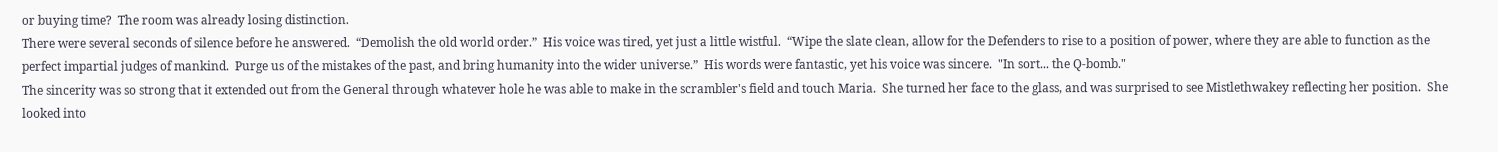or buying time?  The room was already losing distinction.
There were several seconds of silence before he answered.  “Demolish the old world order.”  His voice was tired, yet just a little wistful.  “Wipe the slate clean, allow for the Defenders to rise to a position of power, where they are able to function as the perfect impartial judges of mankind.  Purge us of the mistakes of the past, and bring humanity into the wider universe.”  His words were fantastic, yet his voice was sincere.  "In sort... the Q-bomb."
The sincerity was so strong that it extended out from the General through whatever hole he was able to make in the scrambler's field and touch Maria.  She turned her face to the glass, and was surprised to see Mistlethwakey reflecting her position.  She looked into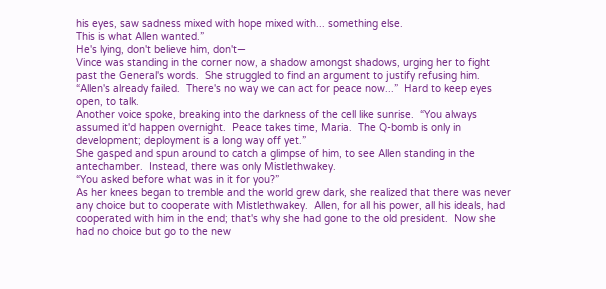his eyes, saw sadness mixed with hope mixed with... something else.
This is what Allen wanted.”
He's lying, don't believe him, don't—
Vince was standing in the corner now, a shadow amongst shadows, urging her to fight past the General's words.  She struggled to find an argument to justify refusing him.  “Allen's already failed.  There's no way we can act for peace now...”  Hard to keep eyes open, to talk.
Another voice spoke, breaking into the darkness of the cell like sunrise.  “You always assumed it'd happen overnight.  Peace takes time, Maria.  The Q-bomb is only in development; deployment is a long way off yet.”
She gasped and spun around to catch a glimpse of him, to see Allen standing in the antechamber.  Instead, there was only Mistlethwakey.
“You asked before what was in it for you?”
As her knees began to tremble and the world grew dark, she realized that there was never any choice but to cooperate with Mistlethwakey.  Allen, for all his power, all his ideals, had cooperated with him in the end; that's why she had gone to the old president.  Now she had no choice but go to the new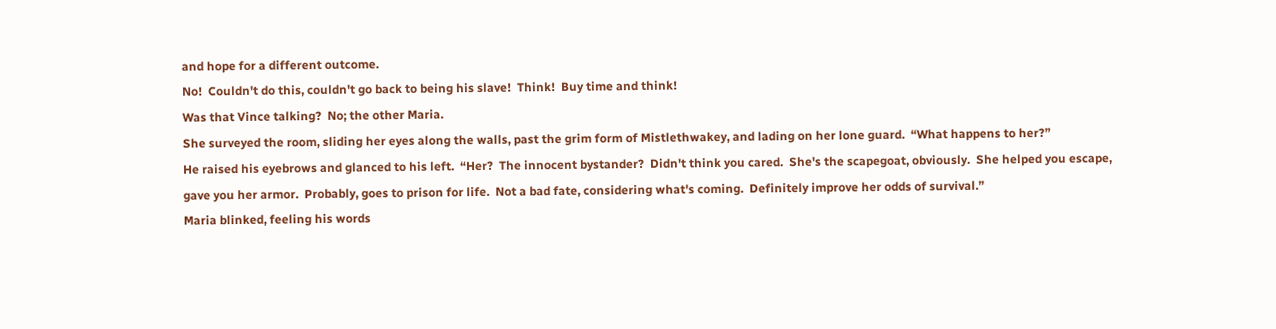and hope for a different outcome.
No!  Couldn't do this, couldn't go back to being his slave!  Think!  Buy time and think!
Was that Vince talking?  No; the other Maria.
She surveyed the room, sliding her eyes along the walls, past the grim form of Mistlethwakey, and lading on her lone guard.  “What happens to her?”
He raised his eyebrows and glanced to his left.  “Her?  The innocent bystander?  Didn't think you cared.  She's the scapegoat, obviously.  She helped you escape, gave you her armor.  Probably, goes to prison for life.  Not a bad fate, considering what's coming.  Definitely improve her odds of survival.”
Maria blinked, feeling his words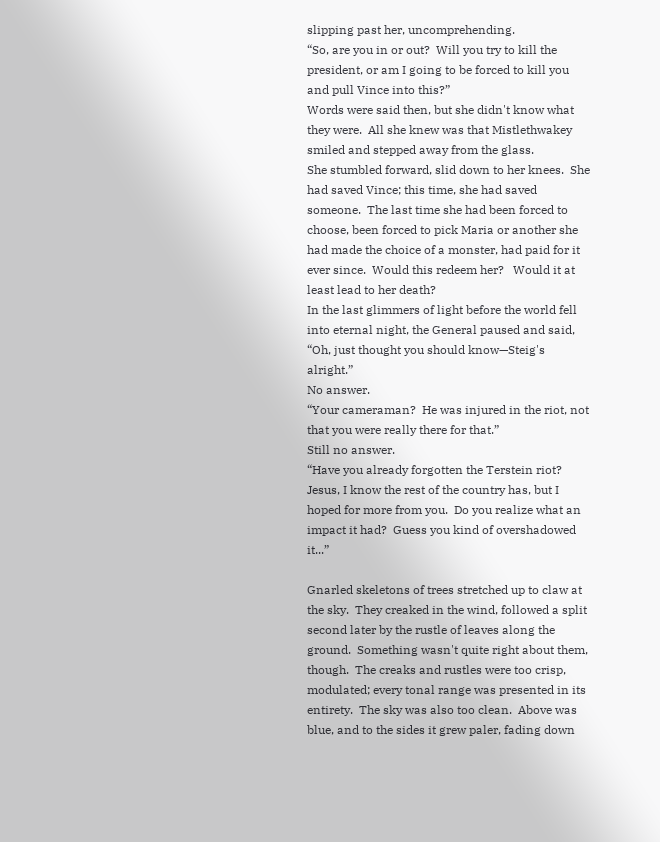slipping past her, uncomprehending.
“So, are you in or out?  Will you try to kill the president, or am I going to be forced to kill you and pull Vince into this?”
Words were said then, but she didn't know what they were.  All she knew was that Mistlethwakey smiled and stepped away from the glass.
She stumbled forward, slid down to her knees.  She had saved Vince; this time, she had saved someone.  The last time she had been forced to choose, been forced to pick Maria or another she had made the choice of a monster, had paid for it ever since.  Would this redeem her?   Would it at least lead to her death?
In the last glimmers of light before the world fell into eternal night, the General paused and said, “Oh, just thought you should know—Steig's alright.”
No answer.
“Your cameraman?  He was injured in the riot, not that you were really there for that.”
Still no answer.
“Have you already forgotten the Terstein riot?  Jesus, I know the rest of the country has, but I hoped for more from you.  Do you realize what an impact it had?  Guess you kind of overshadowed it...”

Gnarled skeletons of trees stretched up to claw at the sky.  They creaked in the wind, followed a split second later by the rustle of leaves along the ground.  Something wasn't quite right about them, though.  The creaks and rustles were too crisp, modulated; every tonal range was presented in its entirety.  The sky was also too clean.  Above was blue, and to the sides it grew paler, fading down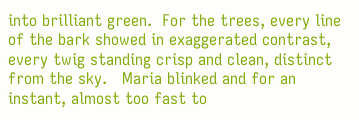into brilliant green.  For the trees, every line of the bark showed in exaggerated contrast, every twig standing crisp and clean, distinct from the sky.   Maria blinked and for an instant, almost too fast to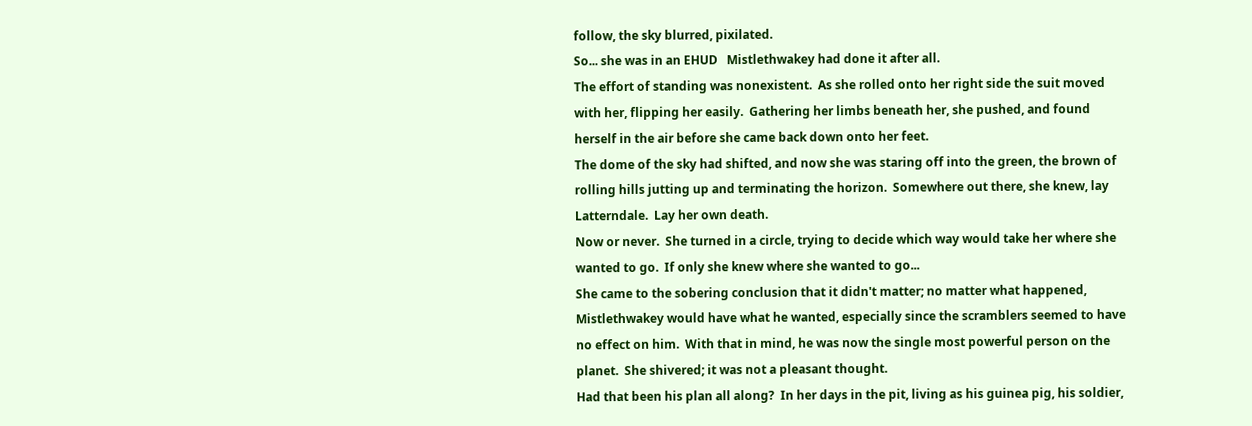follow, the sky blurred, pixilated.
So... she was in an EHUD   Mistlethwakey had done it after all.
The effort of standing was nonexistent.  As she rolled onto her right side the suit moved with her, flipping her easily.  Gathering her limbs beneath her, she pushed, and found herself in the air before she came back down onto her feet.
The dome of the sky had shifted, and now she was staring off into the green, the brown of rolling hills jutting up and terminating the horizon.  Somewhere out there, she knew, lay Latterndale.  Lay her own death.
Now or never.  She turned in a circle, trying to decide which way would take her where she wanted to go.  If only she knew where she wanted to go...
She came to the sobering conclusion that it didn't matter; no matter what happened, Mistlethwakey would have what he wanted, especially since the scramblers seemed to have no effect on him.  With that in mind, he was now the single most powerful person on the planet.  She shivered; it was not a pleasant thought.
Had that been his plan all along?  In her days in the pit, living as his guinea pig, his soldier,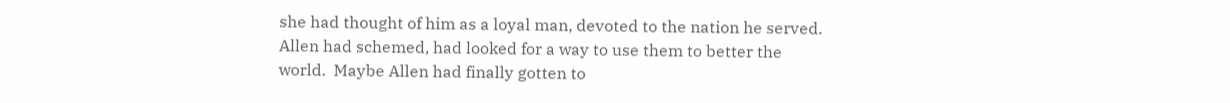she had thought of him as a loyal man, devoted to the nation he served.  Allen had schemed, had looked for a way to use them to better the world.  Maybe Allen had finally gotten to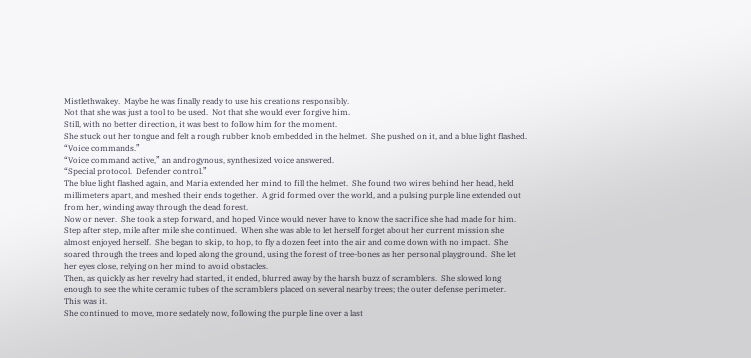Mistlethwakey.  Maybe he was finally ready to use his creations responsibly.
Not that she was just a tool to be used.  Not that she would ever forgive him.
Still, with no better direction, it was best to follow him for the moment.
She stuck out her tongue and felt a rough rubber knob embedded in the helmet.  She pushed on it, and a blue light flashed.
“Voice commands.”
“Voice command active,” an androgynous, synthesized voice answered.
“Special protocol.  Defender control.”
The blue light flashed again, and Maria extended her mind to fill the helmet.  She found two wires behind her head, held millimeters apart, and meshed their ends together.  A grid formed over the world, and a pulsing purple line extended out from her, winding away through the dead forest.
Now or never.  She took a step forward, and hoped Vince would never have to know the sacrifice she had made for him.
Step after step, mile after mile she continued.  When she was able to let herself forget about her current mission she almost enjoyed herself.  She began to skip, to hop, to fly a dozen feet into the air and come down with no impact.  She soared through the trees and loped along the ground, using the forest of tree-bones as her personal playground.  She let her eyes close, relying on her mind to avoid obstacles.
Then, as quickly as her revelry had started, it ended, blurred away by the harsh buzz of scramblers.  She slowed long enough to see the white ceramic tubes of the scramblers placed on several nearby trees; the outer defense perimeter.
This was it.
She continued to move, more sedately now, following the purple line over a last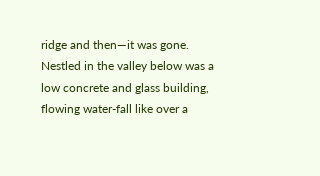ridge and then—it was gone.  Nestled in the valley below was a low concrete and glass building, flowing water-fall like over a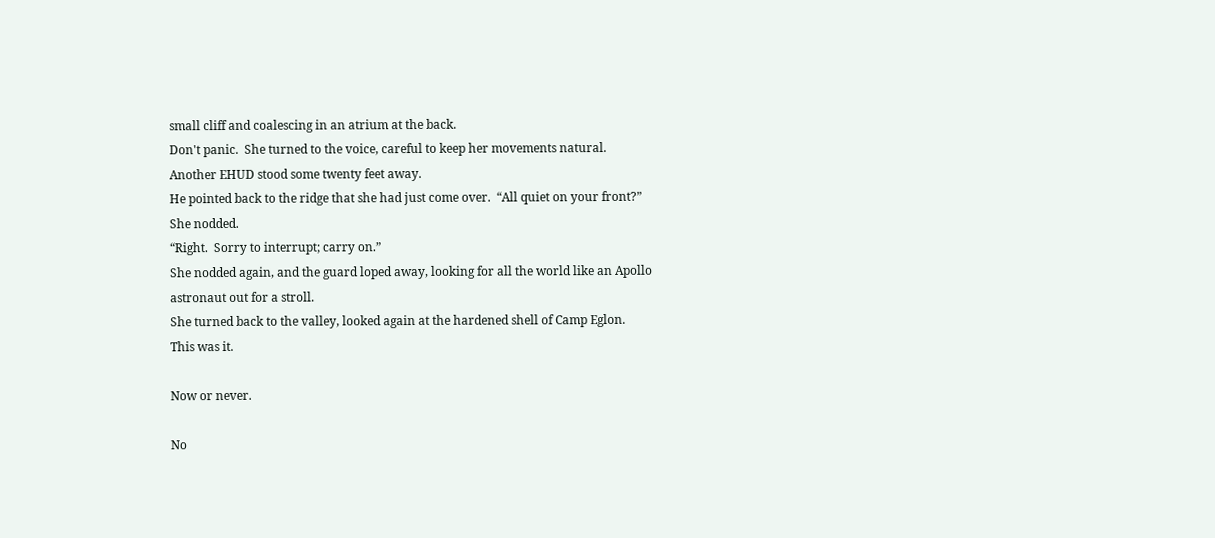small cliff and coalescing in an atrium at the back.
Don't panic.  She turned to the voice, careful to keep her movements natural.
Another EHUD stood some twenty feet away.
He pointed back to the ridge that she had just come over.  “All quiet on your front?”
She nodded.
“Right.  Sorry to interrupt; carry on.”
She nodded again, and the guard loped away, looking for all the world like an Apollo astronaut out for a stroll.
She turned back to the valley, looked again at the hardened shell of Camp Eglon.
This was it.

Now or never.

No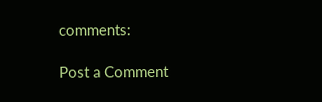comments:

Post a Comment